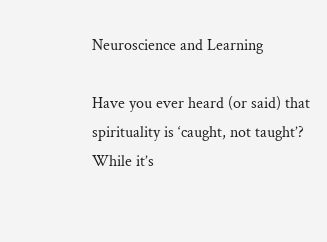Neuroscience and Learning

Have you ever heard (or said) that spirituality is ‘caught, not taught’? While it’s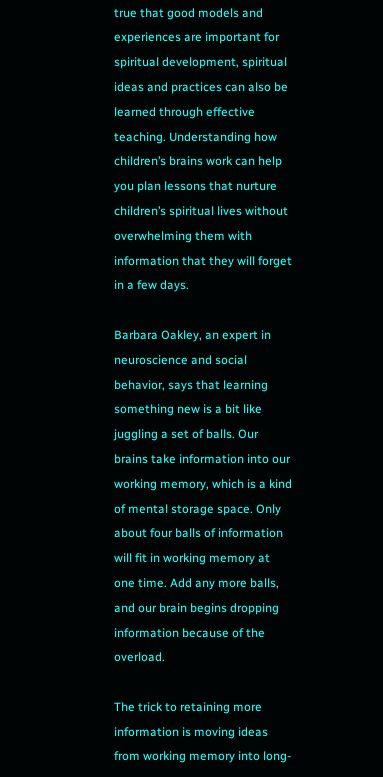true that good models and experiences are important for spiritual development, spiritual ideas and practices can also be learned through effective teaching. Understanding how children’s brains work can help you plan lessons that nurture children’s spiritual lives without overwhelming them with information that they will forget in a few days.

Barbara Oakley, an expert in neuroscience and social behavior, says that learning something new is a bit like juggling a set of balls. Our brains take information into our working memory, which is a kind of mental storage space. Only about four balls of information will fit in working memory at one time. Add any more balls, and our brain begins dropping information because of the overload.

The trick to retaining more information is moving ideas from working memory into long-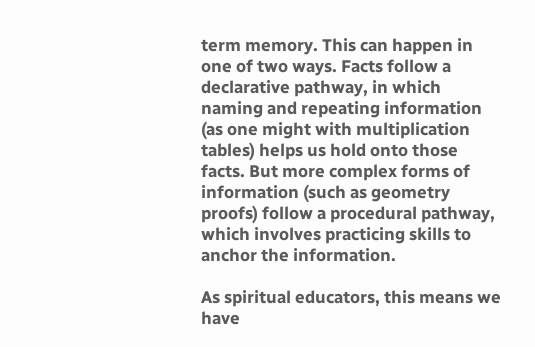term memory. This can happen in one of two ways. Facts follow a declarative pathway, in which naming and repeating information (as one might with multiplication tables) helps us hold onto those facts. But more complex forms of information (such as geometry proofs) follow a procedural pathway, which involves practicing skills to anchor the information.

As spiritual educators, this means we have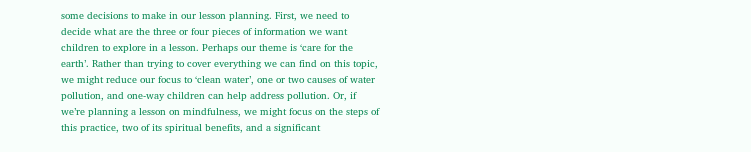some decisions to make in our lesson planning. First, we need to decide what are the three or four pieces of information we want children to explore in a lesson. Perhaps our theme is ‘care for the earth’. Rather than trying to cover everything we can find on this topic, we might reduce our focus to ‘clean water’, one or two causes of water pollution, and one-way children can help address pollution. Or, if we’re planning a lesson on mindfulness, we might focus on the steps of this practice, two of its spiritual benefits, and a significant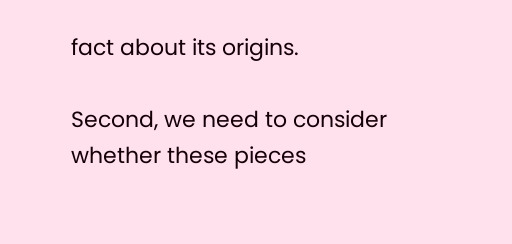fact about its origins.

Second, we need to consider whether these pieces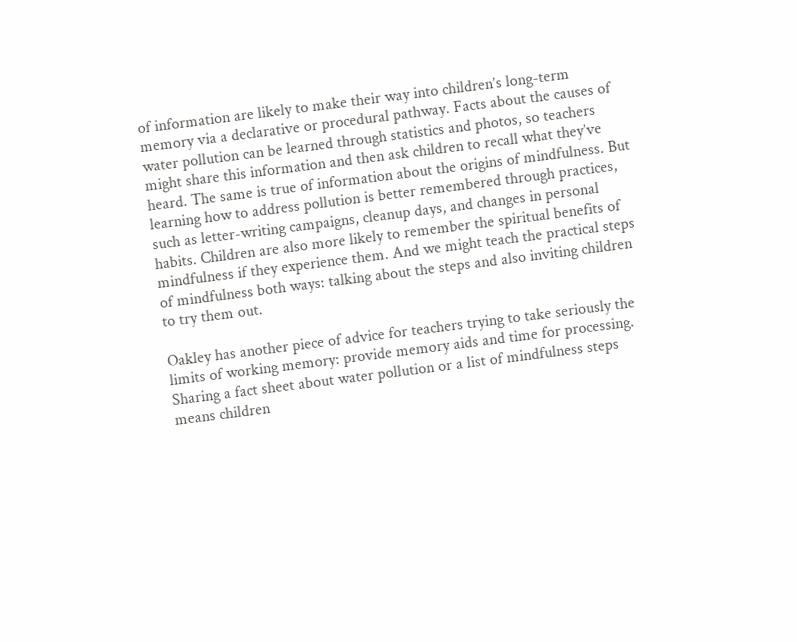of information are likely to make their way into children’s long-term memory via a declarative or procedural pathway. Facts about the causes of water pollution can be learned through statistics and photos, so teachers might share this information and then ask children to recall what they’ve heard. The same is true of information about the origins of mindfulness. But learning how to address pollution is better remembered through practices, such as letter-writing campaigns, cleanup days, and changes in personal habits. Children are also more likely to remember the spiritual benefits of mindfulness if they experience them. And we might teach the practical steps of mindfulness both ways: talking about the steps and also inviting children to try them out.

Oakley has another piece of advice for teachers trying to take seriously the limits of working memory: provide memory aids and time for processing. Sharing a fact sheet about water pollution or a list of mindfulness steps means children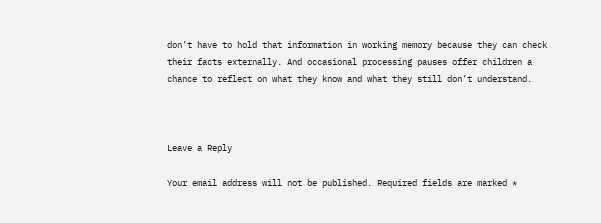don’t have to hold that information in working memory because they can check their facts externally. And occasional processing pauses offer children a chance to reflect on what they know and what they still don’t understand.



Leave a Reply

Your email address will not be published. Required fields are marked *